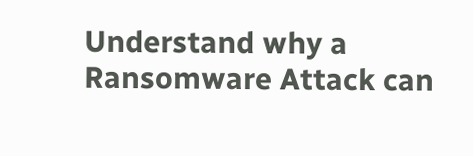Understand why a Ransomware Attack can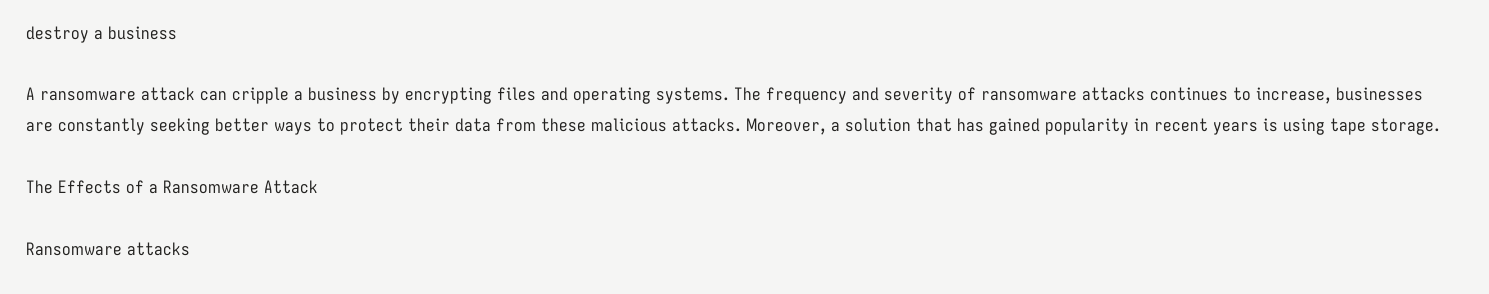destroy a business

A ransomware attack can cripple a business by encrypting files and operating systems. The frequency and severity of ransomware attacks continues to increase, businesses are constantly seeking better ways to protect their data from these malicious attacks. Moreover, a solution that has gained popularity in recent years is using tape storage.

The Effects of a Ransomware Attack

Ransomware attacks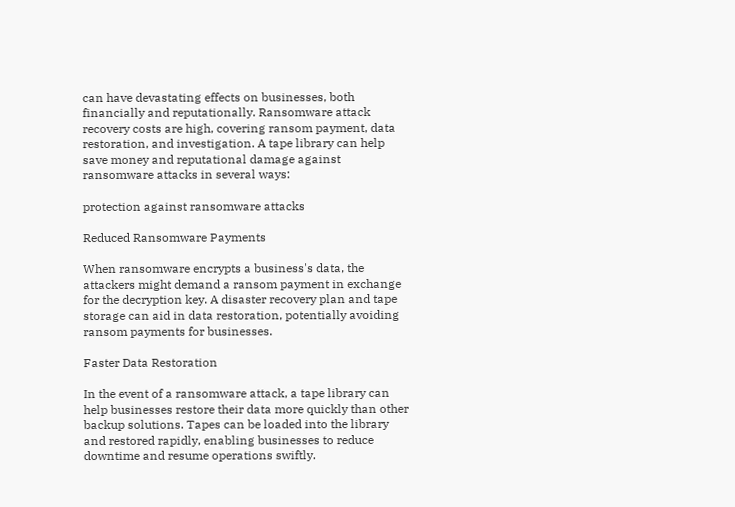can have devastating effects on businesses, both financially and reputationally. Ransomware attack recovery costs are high, covering ransom payment, data restoration, and investigation. A tape library can help save money and reputational damage against ransomware attacks in several ways:

protection against ransomware attacks

Reduced Ransomware Payments

When ransomware encrypts a business's data, the attackers might demand a ransom payment in exchange for the decryption key. A disaster recovery plan and tape storage can aid in data restoration, potentially avoiding ransom payments for businesses.

Faster Data Restoration

In the event of a ransomware attack, a tape library can help businesses restore their data more quickly than other backup solutions. Tapes can be loaded into the library and restored rapidly, enabling businesses to reduce downtime and resume operations swiftly.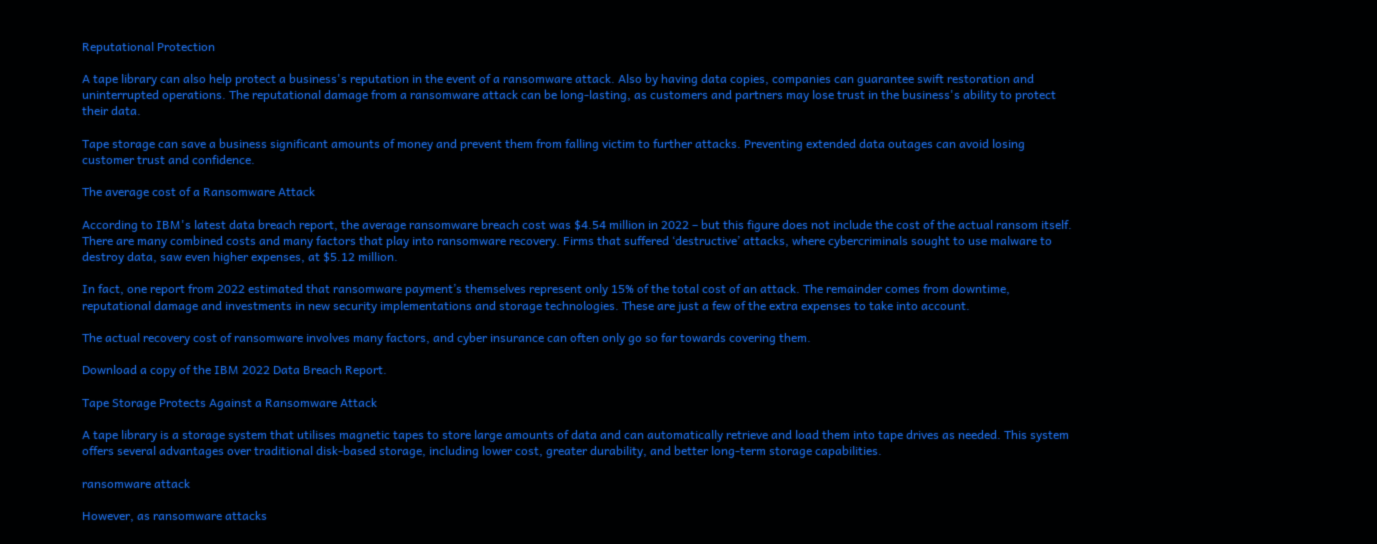Reputational Protection

A tape library can also help protect a business's reputation in the event of a ransomware attack. Also by having data copies, companies can guarantee swift restoration and uninterrupted operations. The reputational damage from a ransomware attack can be long-lasting, as customers and partners may lose trust in the business's ability to protect their data.

Tape storage can save a business significant amounts of money and prevent them from falling victim to further attacks. Preventing extended data outages can avoid losing customer trust and confidence.

The average cost of a Ransomware Attack

According to IBM's latest data breach report, the average ransomware breach cost was $4.54 million in 2022 – but this figure does not include the cost of the actual ransom itself. There are many combined costs and many factors that play into ransomware recovery. Firms that suffered ‘destructive’ attacks, where cybercriminals sought to use malware to destroy data, saw even higher expenses, at $5.12 million.

In fact, one report from 2022 estimated that ransomware payment’s themselves represent only 15% of the total cost of an attack. The remainder comes from downtime, reputational damage and investments in new security implementations and storage technologies. These are just a few of the extra expenses to take into account.

The actual recovery cost of ransomware involves many factors, and cyber insurance can often only go so far towards covering them.

Download a copy of the IBM 2022 Data Breach Report.

Tape Storage Protects Against a Ransomware Attack

A tape library is a storage system that utilises magnetic tapes to store large amounts of data and can automatically retrieve and load them into tape drives as needed. This system offers several advantages over traditional disk-based storage, including lower cost, greater durability, and better long-term storage capabilities.

ransomware attack

However, as ransomware attacks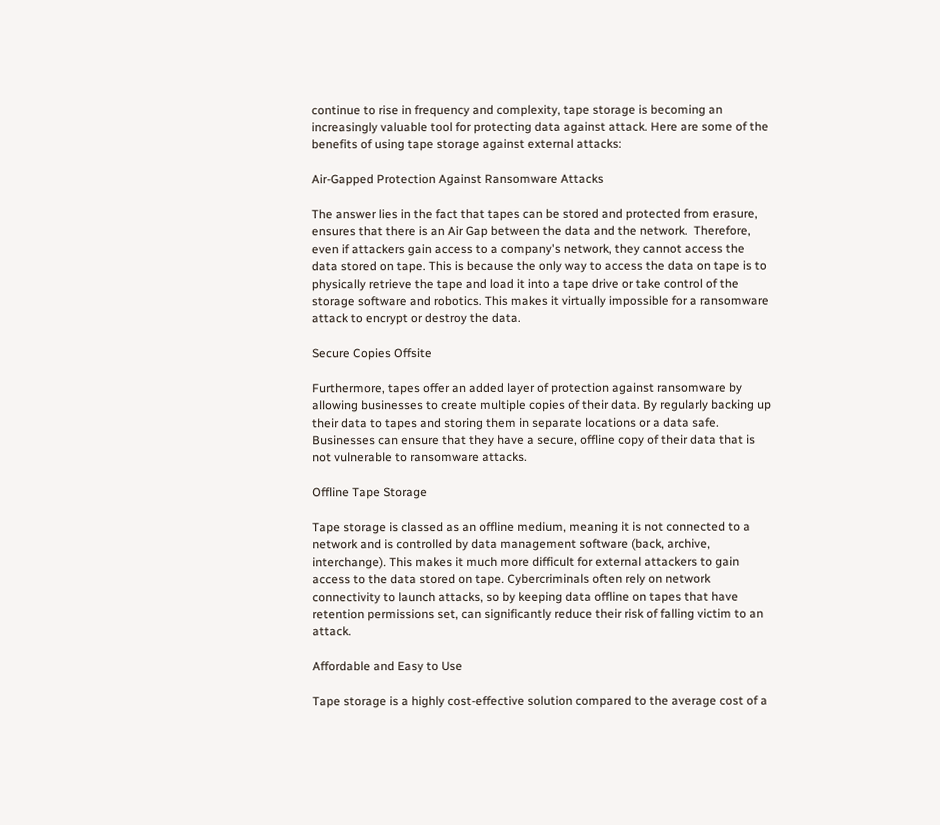continue to rise in frequency and complexity, tape storage is becoming an increasingly valuable tool for protecting data against attack. Here are some of the benefits of using tape storage against external attacks:

Air-Gapped Protection Against Ransomware Attacks

The answer lies in the fact that tapes can be stored and protected from erasure, ensures that there is an Air Gap between the data and the network.  Therefore, even if attackers gain access to a company's network, they cannot access the data stored on tape. This is because the only way to access the data on tape is to physically retrieve the tape and load it into a tape drive or take control of the storage software and robotics. This makes it virtually impossible for a ransomware attack to encrypt or destroy the data.

Secure Copies Offsite

Furthermore, tapes offer an added layer of protection against ransomware by allowing businesses to create multiple copies of their data. By regularly backing up their data to tapes and storing them in separate locations or a data safe. Businesses can ensure that they have a secure, offline copy of their data that is not vulnerable to ransomware attacks.

Offline Tape Storage

Tape storage is classed as an offline medium, meaning it is not connected to a network and is controlled by data management software (back, archive, interchange). This makes it much more difficult for external attackers to gain access to the data stored on tape. Cybercriminals often rely on network connectivity to launch attacks, so by keeping data offline on tapes that have retention permissions set, can significantly reduce their risk of falling victim to an attack.

Affordable and Easy to Use

Tape storage is a highly cost-effective solution compared to the average cost of a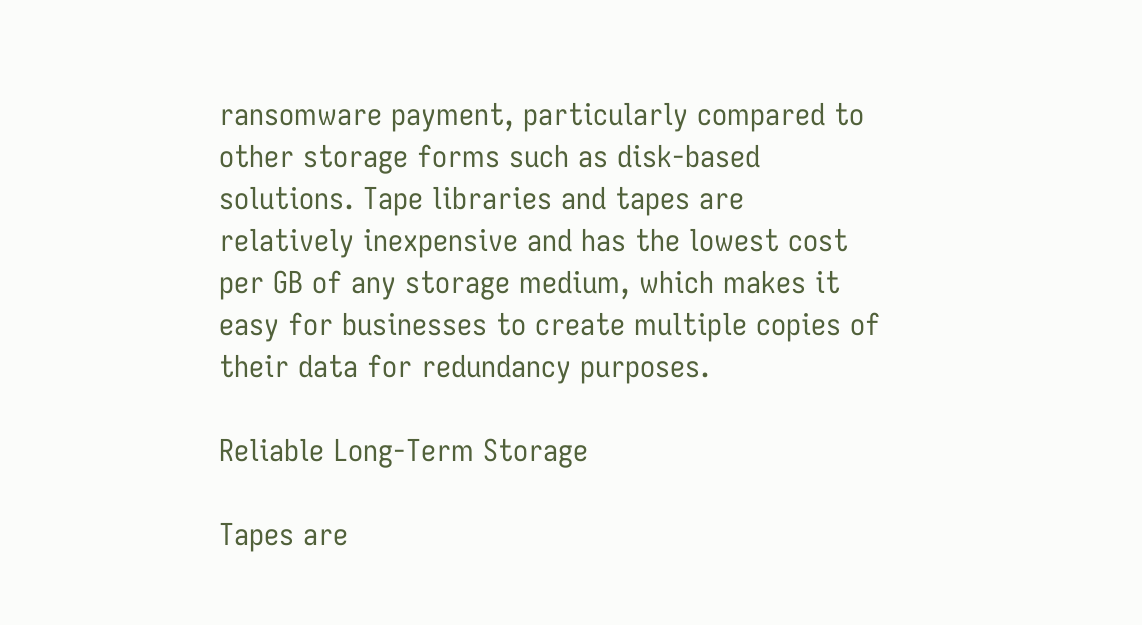ransomware payment, particularly compared to other storage forms such as disk-based solutions. Tape libraries and tapes are relatively inexpensive and has the lowest cost per GB of any storage medium, which makes it easy for businesses to create multiple copies of their data for redundancy purposes.

Reliable Long-Term Storage

Tapes are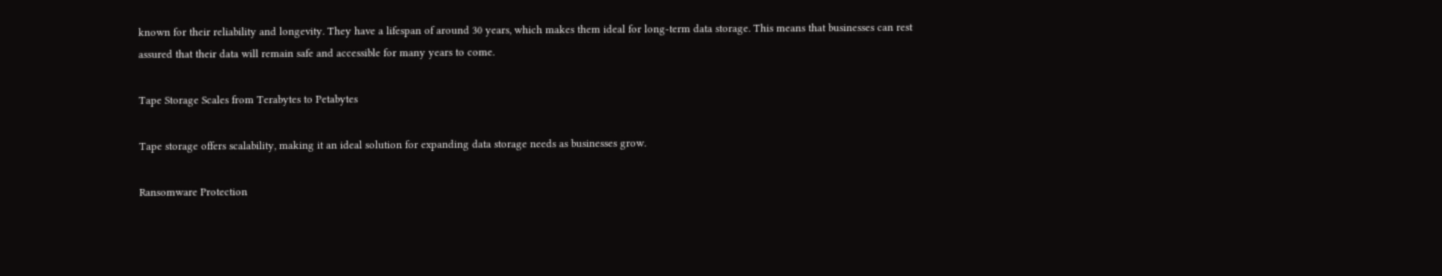known for their reliability and longevity. They have a lifespan of around 30 years, which makes them ideal for long-term data storage. This means that businesses can rest assured that their data will remain safe and accessible for many years to come.

Tape Storage Scales from Terabytes to Petabytes

Tape storage offers scalability, making it an ideal solution for expanding data storage needs as businesses grow.

Ransomware Protection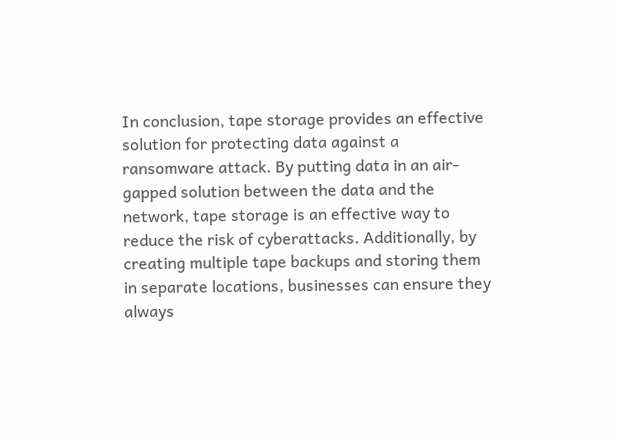In conclusion, tape storage provides an effective solution for protecting data against a ransomware attack. By putting data in an air-gapped solution between the data and the network, tape storage is an effective way to reduce the risk of cyberattacks. Additionally, by creating multiple tape backups and storing them in separate locations, businesses can ensure they always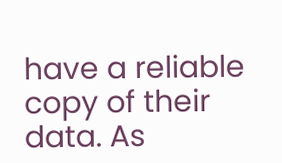have a reliable copy of their data. As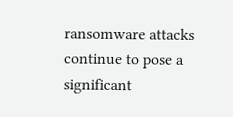ransomware attacks continue to pose a significant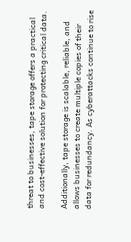threat to businesses, tape storage offers a practical and cost-effective solution for protecting critical data.

Additionally, tape storage is scalable, reliable, and allows businesses to create multiple copies of their data for redundancy. As cyberattacks continue to rise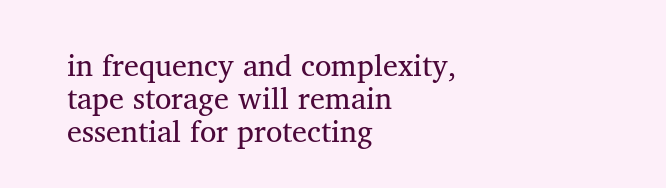in frequency and complexity, tape storage will remain essential for protecting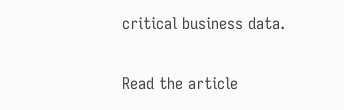critical business data.

Read the article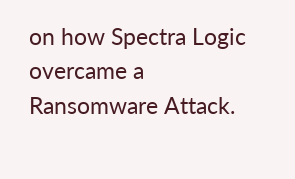on how Spectra Logic overcame a Ransomware Attack.